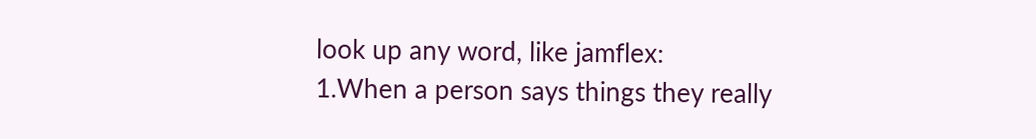look up any word, like jamflex:
1.When a person says things they really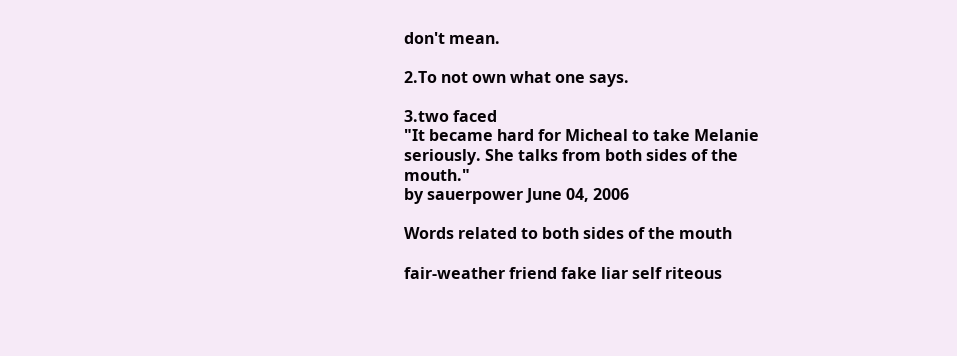don't mean.

2.To not own what one says.

3.two faced
"It became hard for Micheal to take Melanie seriously. She talks from both sides of the mouth."
by sauerpower June 04, 2006

Words related to both sides of the mouth

fair-weather friend fake liar self riteous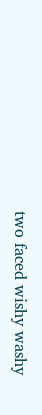two faced wishy washy